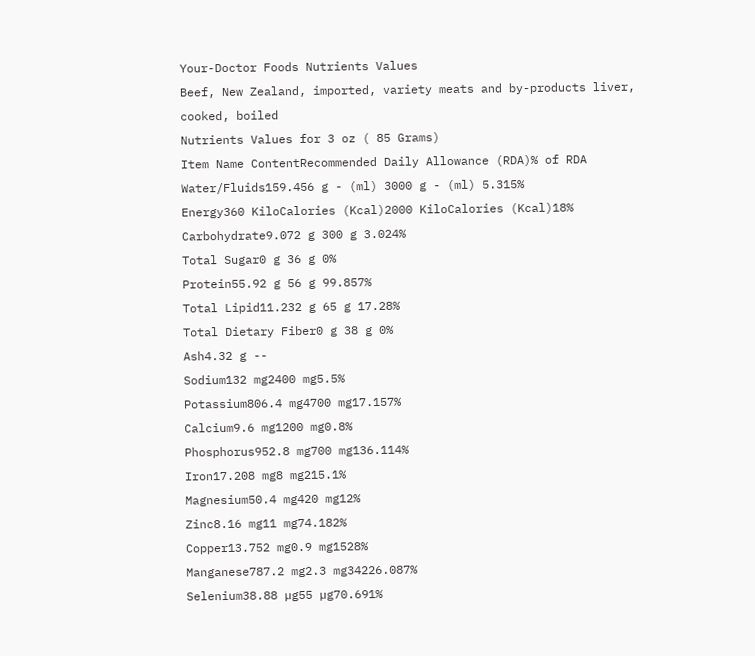Your-Doctor Foods Nutrients Values
Beef, New Zealand, imported, variety meats and by-products liver, cooked, boiled
Nutrients Values for 3 oz ( 85 Grams)
Item Name ContentRecommended Daily Allowance (RDA)% of RDA
Water/Fluids159.456 g - (ml) 3000 g - (ml) 5.315%
Energy360 KiloCalories (Kcal)2000 KiloCalories (Kcal)18%
Carbohydrate9.072 g 300 g 3.024%
Total Sugar0 g 36 g 0%
Protein55.92 g 56 g 99.857%
Total Lipid11.232 g 65 g 17.28%
Total Dietary Fiber0 g 38 g 0%
Ash4.32 g --
Sodium132 mg2400 mg5.5%
Potassium806.4 mg4700 mg17.157%
Calcium9.6 mg1200 mg0.8%
Phosphorus952.8 mg700 mg136.114%
Iron17.208 mg8 mg215.1%
Magnesium50.4 mg420 mg12%
Zinc8.16 mg11 mg74.182%
Copper13.752 mg0.9 mg1528%
Manganese787.2 mg2.3 mg34226.087%
Selenium38.88 µg55 µg70.691%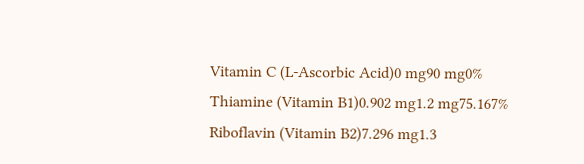Vitamin C (L-Ascorbic Acid)0 mg90 mg0%
Thiamine (Vitamin B1)0.902 mg1.2 mg75.167%
Riboflavin (Vitamin B2)7.296 mg1.3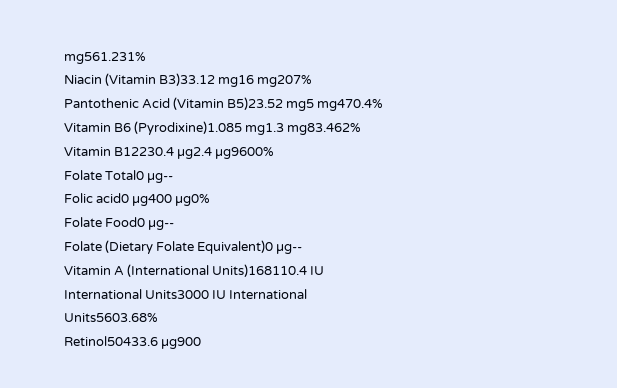mg561.231%
Niacin (Vitamin B3)33.12 mg16 mg207%
Pantothenic Acid (Vitamin B5)23.52 mg5 mg470.4%
Vitamin B6 (Pyrodixine)1.085 mg1.3 mg83.462%
Vitamin B12230.4 µg2.4 µg9600%
Folate Total0 µg--
Folic acid0 µg400 µg0%
Folate Food0 µg--
Folate (Dietary Folate Equivalent)0 µg--
Vitamin A (International Units)168110.4 IU International Units3000 IU International Units5603.68%
Retinol50433.6 µg900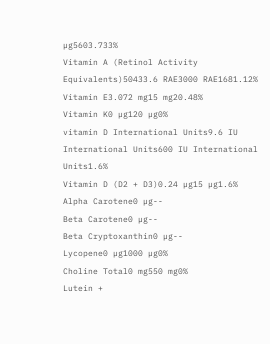µg5603.733%
Vitamin A (Retinol Activity Equivalents)50433.6 RAE3000 RAE1681.12%
Vitamin E3.072 mg15 mg20.48%
Vitamin K0 µg120 µg0%
vitamin D International Units9.6 IU International Units600 IU International Units1.6%
Vitamin D (D2 + D3)0.24 µg15 µg1.6%
Alpha Carotene0 µg--
Beta Carotene0 µg--
Beta Cryptoxanthin0 µg--
Lycopene0 µg1000 µg0%
Choline Total0 mg550 mg0%
Lutein +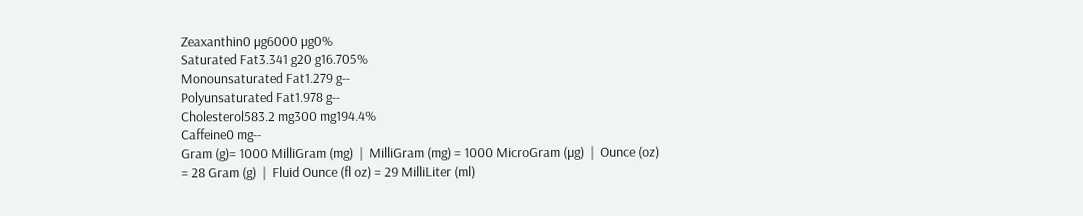Zeaxanthin0 µg6000 µg0%
Saturated Fat3.341 g20 g16.705%
Monounsaturated Fat1.279 g--
Polyunsaturated Fat1.978 g--
Cholesterol583.2 mg300 mg194.4%
Caffeine0 mg--
Gram (g)= 1000 MilliGram (mg)  |  MilliGram (mg) = 1000 MicroGram (µg)  |  Ounce (oz) = 28 Gram (g)  |  Fluid Ounce (fl oz) = 29 MilliLiter (ml)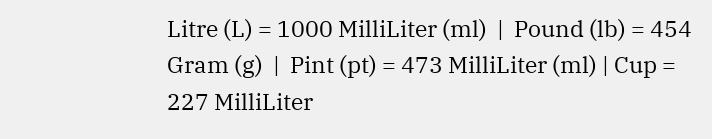Litre (L) = 1000 MilliLiter (ml)  |  Pound (lb) = 454 Gram (g)  |  Pint (pt) = 473 MilliLiter (ml) | Cup = 227 MilliLiter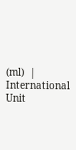(ml)  | International Unit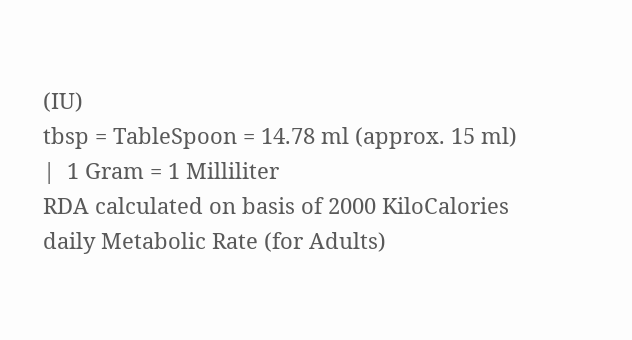(IU)
tbsp = TableSpoon = 14.78 ml (approx. 15 ml)  |  1 Gram = 1 Milliliter
RDA calculated on basis of 2000 KiloCalories daily Metabolic Rate (for Adults)